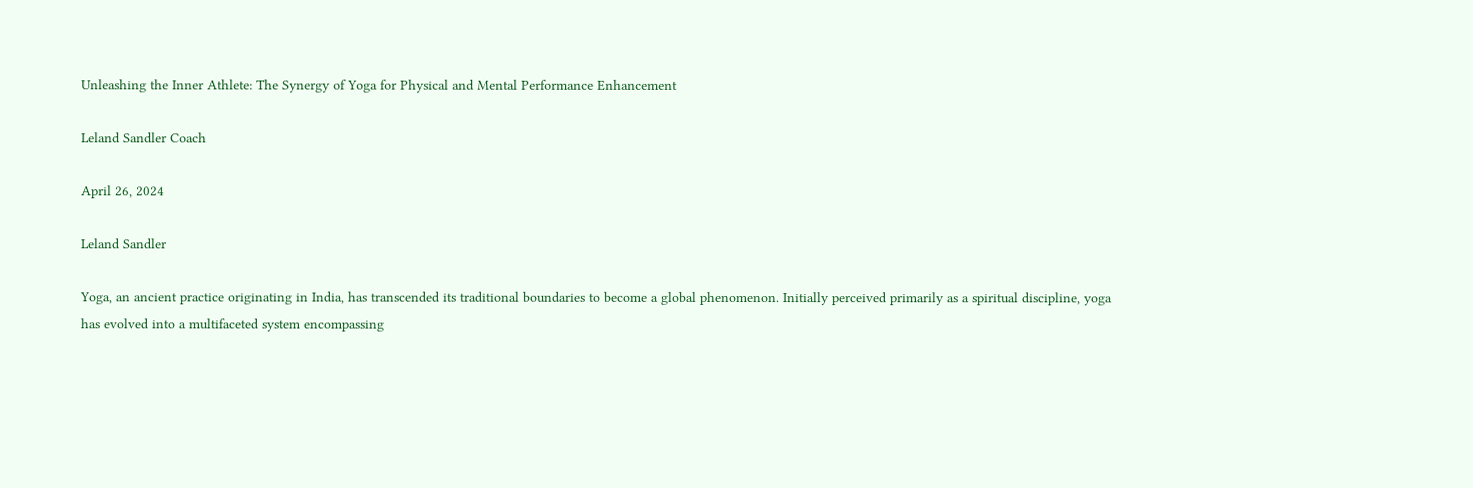Unleashing the Inner Athlete: The Synergy of Yoga for Physical and Mental Performance Enhancement

Leland Sandler Coach

April 26, 2024

Leland Sandler

Yoga, an ancient practice originating in India, has transcended its traditional boundaries to become a global phenomenon. Initially perceived primarily as a spiritual discipline, yoga has evolved into a multifaceted system encompassing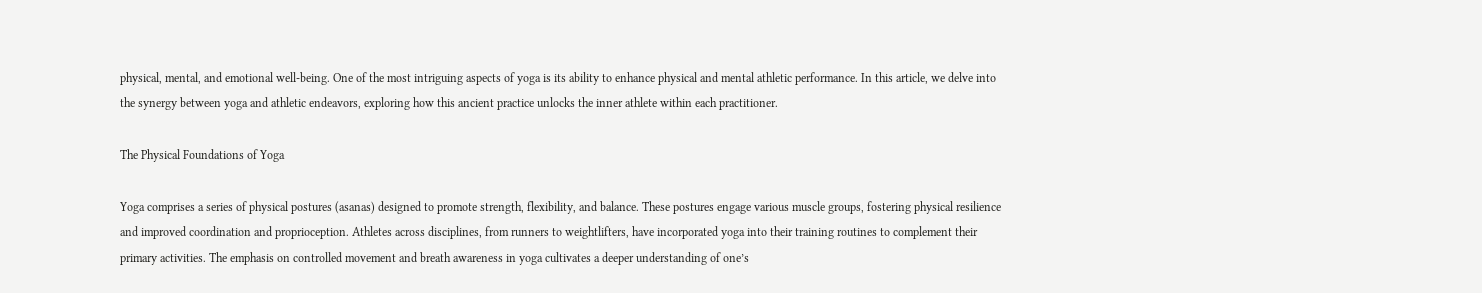physical, mental, and emotional well-being. One of the most intriguing aspects of yoga is its ability to enhance physical and mental athletic performance. In this article, we delve into the synergy between yoga and athletic endeavors, exploring how this ancient practice unlocks the inner athlete within each practitioner.

The Physical Foundations of Yoga

Yoga comprises a series of physical postures (asanas) designed to promote strength, flexibility, and balance. These postures engage various muscle groups, fostering physical resilience and improved coordination and proprioception. Athletes across disciplines, from runners to weightlifters, have incorporated yoga into their training routines to complement their primary activities. The emphasis on controlled movement and breath awareness in yoga cultivates a deeper understanding of one’s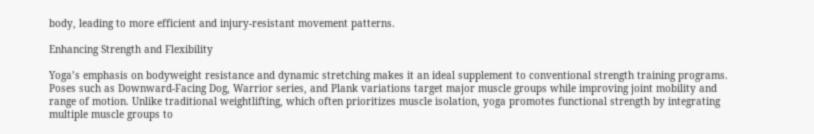body, leading to more efficient and injury-resistant movement patterns.

Enhancing Strength and Flexibility

Yoga’s emphasis on bodyweight resistance and dynamic stretching makes it an ideal supplement to conventional strength training programs. Poses such as Downward-Facing Dog, Warrior series, and Plank variations target major muscle groups while improving joint mobility and range of motion. Unlike traditional weightlifting, which often prioritizes muscle isolation, yoga promotes functional strength by integrating multiple muscle groups to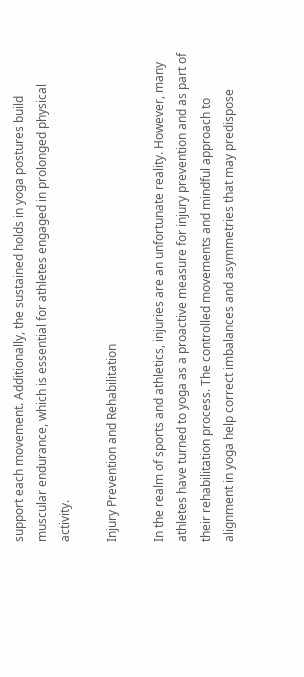support each movement. Additionally, the sustained holds in yoga postures build muscular endurance, which is essential for athletes engaged in prolonged physical activity.

Injury Prevention and Rehabilitation

In the realm of sports and athletics, injuries are an unfortunate reality. However, many athletes have turned to yoga as a proactive measure for injury prevention and as part of their rehabilitation process. The controlled movements and mindful approach to alignment in yoga help correct imbalances and asymmetries that may predispose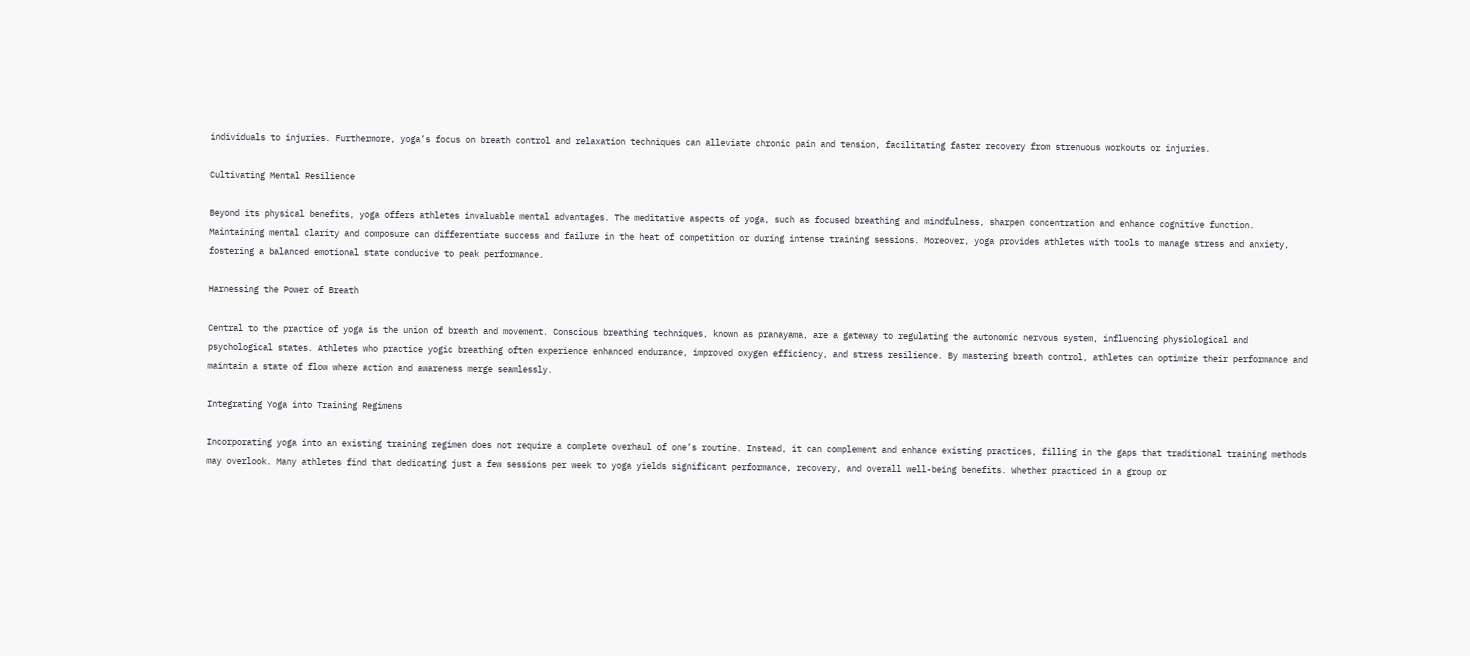individuals to injuries. Furthermore, yoga’s focus on breath control and relaxation techniques can alleviate chronic pain and tension, facilitating faster recovery from strenuous workouts or injuries.

Cultivating Mental Resilience

Beyond its physical benefits, yoga offers athletes invaluable mental advantages. The meditative aspects of yoga, such as focused breathing and mindfulness, sharpen concentration and enhance cognitive function. Maintaining mental clarity and composure can differentiate success and failure in the heat of competition or during intense training sessions. Moreover, yoga provides athletes with tools to manage stress and anxiety, fostering a balanced emotional state conducive to peak performance.

Harnessing the Power of Breath

Central to the practice of yoga is the union of breath and movement. Conscious breathing techniques, known as pranayama, are a gateway to regulating the autonomic nervous system, influencing physiological and psychological states. Athletes who practice yogic breathing often experience enhanced endurance, improved oxygen efficiency, and stress resilience. By mastering breath control, athletes can optimize their performance and maintain a state of flow where action and awareness merge seamlessly.

Integrating Yoga into Training Regimens

Incorporating yoga into an existing training regimen does not require a complete overhaul of one’s routine. Instead, it can complement and enhance existing practices, filling in the gaps that traditional training methods may overlook. Many athletes find that dedicating just a few sessions per week to yoga yields significant performance, recovery, and overall well-being benefits. Whether practiced in a group or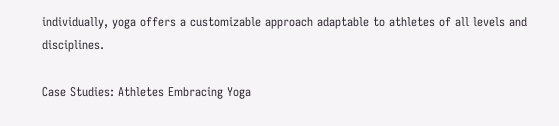individually, yoga offers a customizable approach adaptable to athletes of all levels and disciplines.

Case Studies: Athletes Embracing Yoga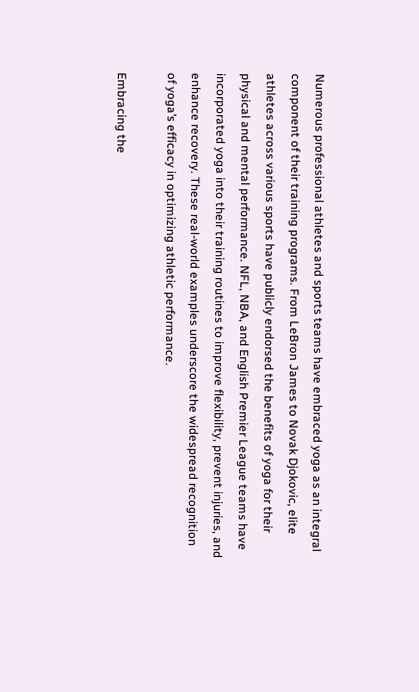Numerous professional athletes and sports teams have embraced yoga as an integral component of their training programs. From LeBron James to Novak Djokovic, elite athletes across various sports have publicly endorsed the benefits of yoga for their physical and mental performance. NFL, NBA, and English Premier League teams have incorporated yoga into their training routines to improve flexibility, prevent injuries, and enhance recovery. These real-world examples underscore the widespread recognition of yoga’s efficacy in optimizing athletic performance.

Embracing the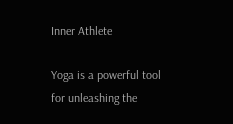Inner Athlete

Yoga is a powerful tool for unleashing the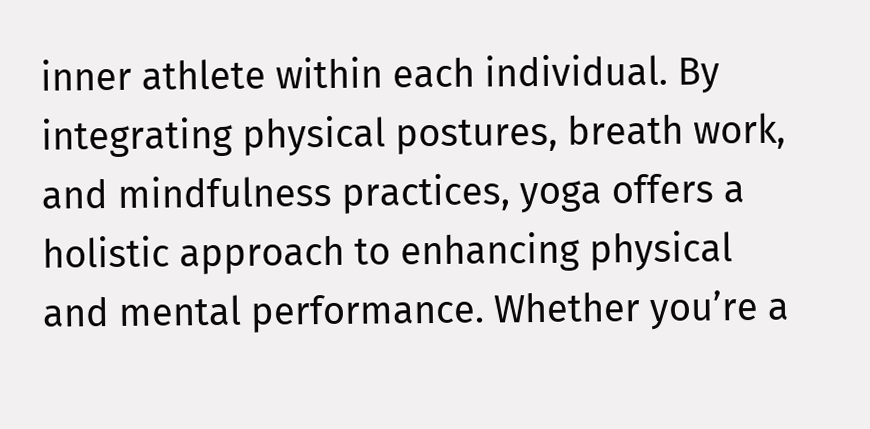inner athlete within each individual. By integrating physical postures, breath work, and mindfulness practices, yoga offers a holistic approach to enhancing physical and mental performance. Whether you’re a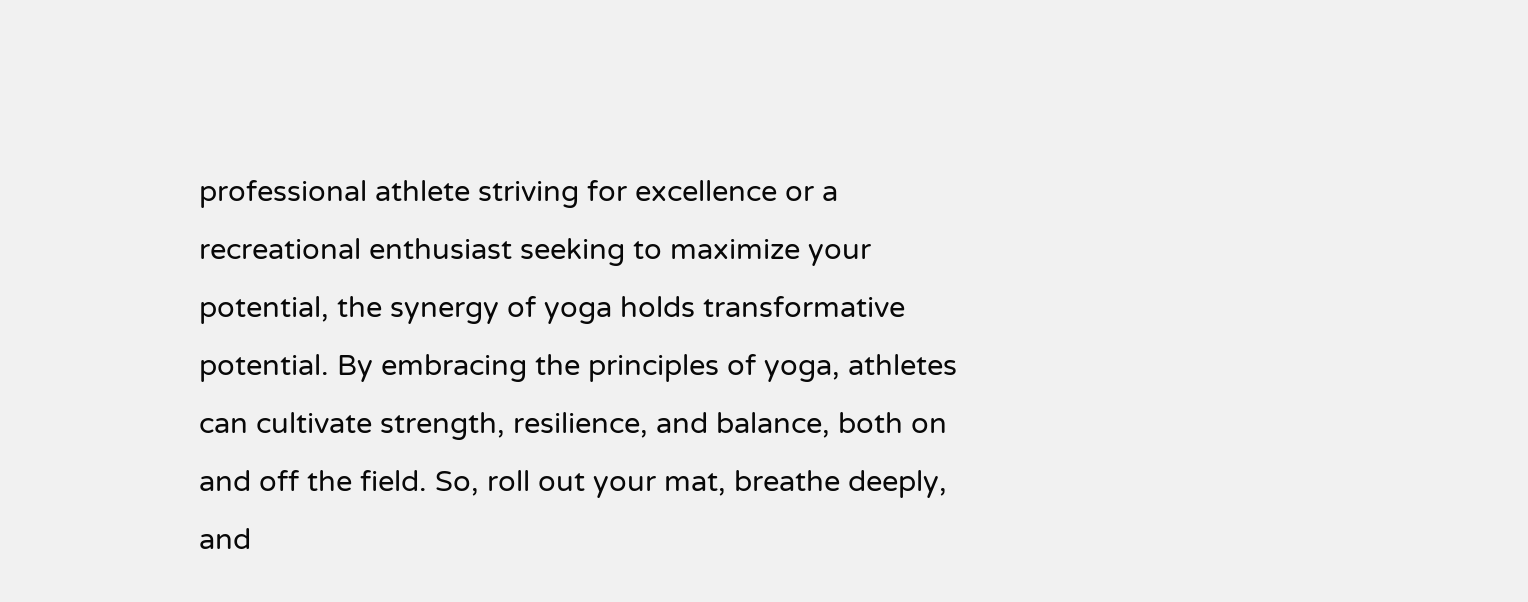professional athlete striving for excellence or a recreational enthusiast seeking to maximize your potential, the synergy of yoga holds transformative potential. By embracing the principles of yoga, athletes can cultivate strength, resilience, and balance, both on and off the field. So, roll out your mat, breathe deeply, and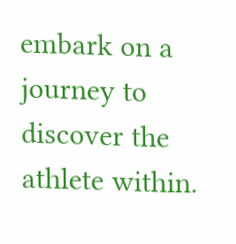embark on a journey to discover the athlete within.